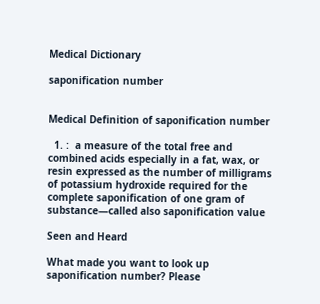Medical Dictionary

saponification number


Medical Definition of saponification number

  1. :  a measure of the total free and combined acids especially in a fat, wax, or resin expressed as the number of milligrams of potassium hydroxide required for the complete saponification of one gram of substance—called also saponification value

Seen and Heard

What made you want to look up saponification number? Please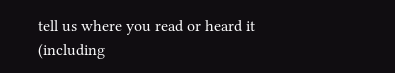tell us where you read or heard it (including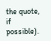the quote, if possible).